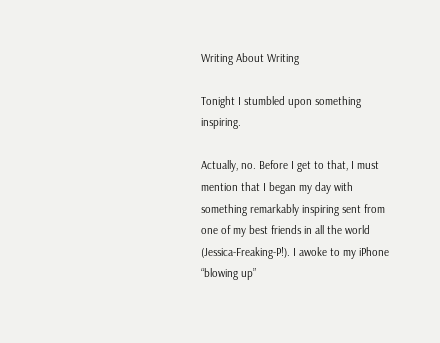Writing About Writing

Tonight I stumbled upon something inspiring.

Actually, no. Before I get to that, I must mention that I began my day with something remarkably inspiring sent from one of my best friends in all the world (Jessica-Freaking-P!). I awoke to my iPhone “blowing up”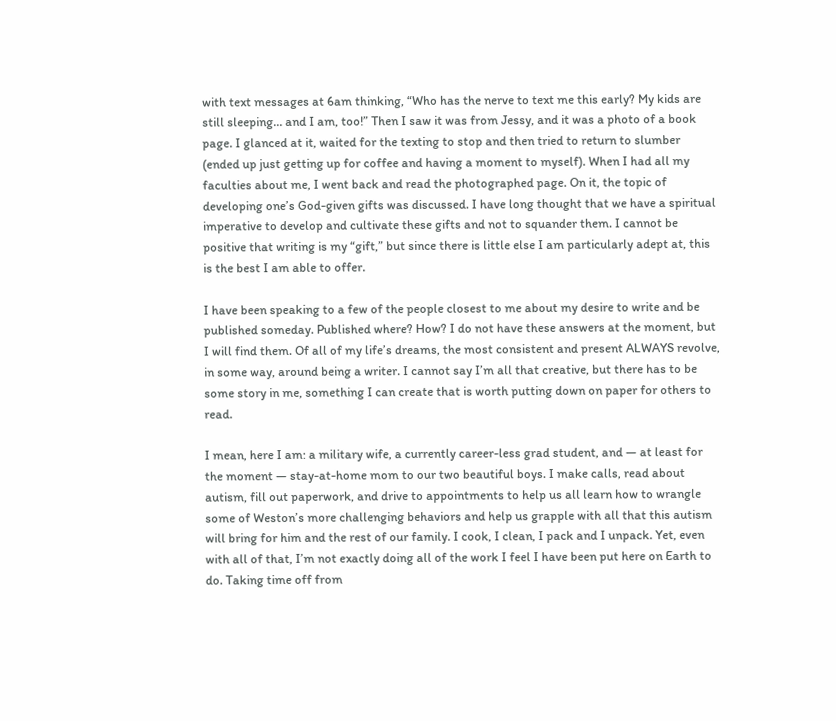with text messages at 6am thinking, “Who has the nerve to text me this early? My kids are still sleeping… and I am, too!” Then I saw it was from Jessy, and it was a photo of a book page. I glanced at it, waited for the texting to stop and then tried to return to slumber (ended up just getting up for coffee and having a moment to myself). When I had all my faculties about me, I went back and read the photographed page. On it, the topic of developing one’s God-given gifts was discussed. I have long thought that we have a spiritual imperative to develop and cultivate these gifts and not to squander them. I cannot be positive that writing is my “gift,” but since there is little else I am particularly adept at, this is the best I am able to offer.

I have been speaking to a few of the people closest to me about my desire to write and be published someday. Published where? How? I do not have these answers at the moment, but I will find them. Of all of my life’s dreams, the most consistent and present ALWAYS revolve, in some way, around being a writer. I cannot say I’m all that creative, but there has to be some story in me, something I can create that is worth putting down on paper for others to read.

I mean, here I am: a military wife, a currently career-less grad student, and — at least for the moment — stay-at-home mom to our two beautiful boys. I make calls, read about autism, fill out paperwork, and drive to appointments to help us all learn how to wrangle some of Weston’s more challenging behaviors and help us grapple with all that this autism will bring for him and the rest of our family. I cook, I clean, I pack and I unpack. Yet, even with all of that, I’m not exactly doing all of the work I feel I have been put here on Earth to do. Taking time off from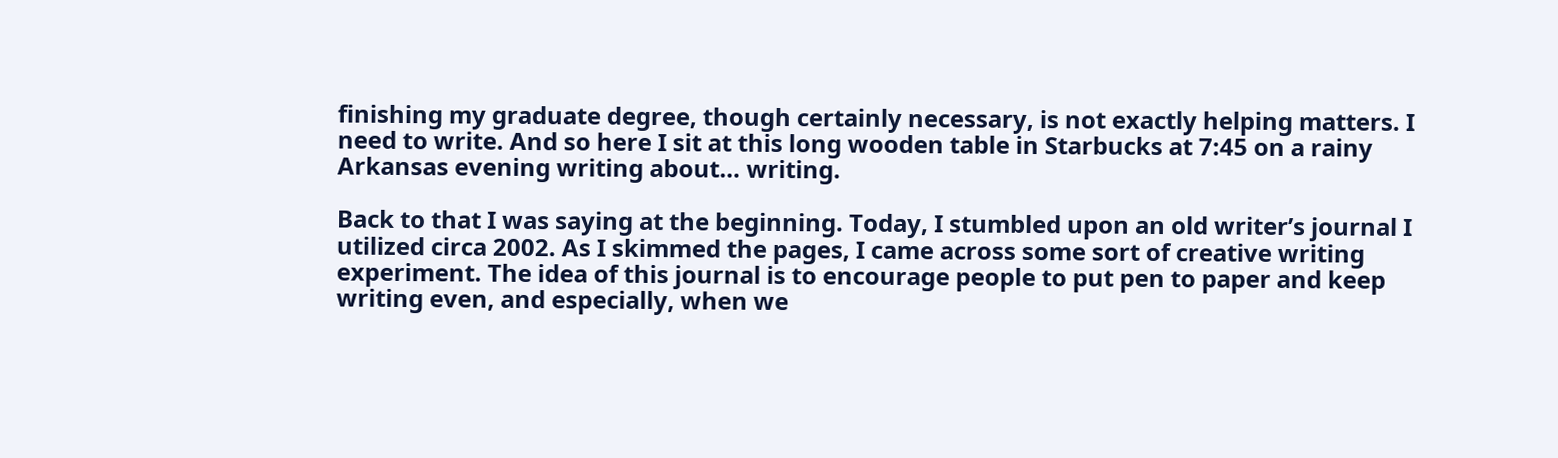finishing my graduate degree, though certainly necessary, is not exactly helping matters. I need to write. And so here I sit at this long wooden table in Starbucks at 7:45 on a rainy Arkansas evening writing about… writing.

Back to that I was saying at the beginning. Today, I stumbled upon an old writer’s journal I utilized circa 2002. As I skimmed the pages, I came across some sort of creative writing experiment. The idea of this journal is to encourage people to put pen to paper and keep writing even, and especially, when we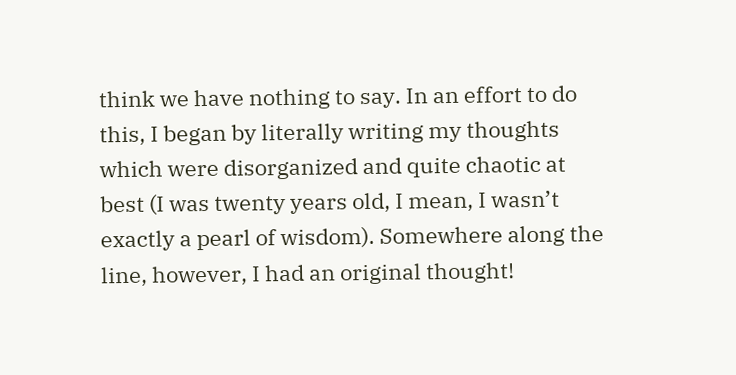think we have nothing to say. In an effort to do this, I began by literally writing my thoughts which were disorganized and quite chaotic at best (I was twenty years old, I mean, I wasn’t exactly a pearl of wisdom). Somewhere along the line, however, I had an original thought!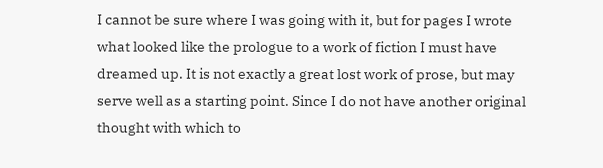I cannot be sure where I was going with it, but for pages I wrote what looked like the prologue to a work of fiction I must have dreamed up. It is not exactly a great lost work of prose, but may serve well as a starting point. Since I do not have another original thought with which to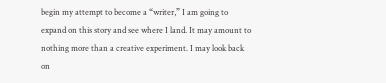begin my attempt to become a “writer,” I am going to expand on this story and see where I land. It may amount to nothing more than a creative experiment. I may look back on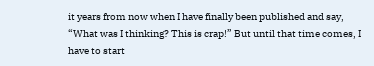it years from now when I have finally been published and say, “What was I thinking? This is crap!” But until that time comes, I have to start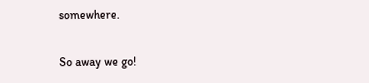somewhere.

So away we go!